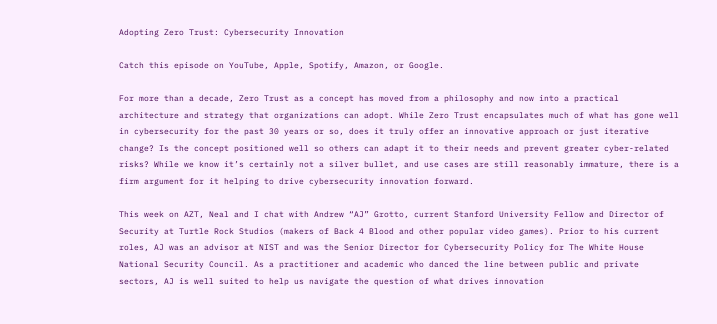Adopting Zero Trust: Cybersecurity Innovation

Catch this episode on YouTube, Apple, Spotify, Amazon, or Google.

For more than a decade, Zero Trust as a concept has moved from a philosophy and now into a practical architecture and strategy that organizations can adopt. While Zero Trust encapsulates much of what has gone well in cybersecurity for the past 30 years or so, does it truly offer an innovative approach or just iterative change? Is the concept positioned well so others can adapt it to their needs and prevent greater cyber-related risks? While we know it’s certainly not a silver bullet, and use cases are still reasonably immature, there is a firm argument for it helping to drive cybersecurity innovation forward.

This week on AZT, Neal and I chat with Andrew “AJ” Grotto, current Stanford University Fellow and Director of Security at Turtle Rock Studios (makers of Back 4 Blood and other popular video games). Prior to his current roles, AJ was an advisor at NIST and was the Senior Director for Cybersecurity Policy for The White House National Security Council. As a practitioner and academic who danced the line between public and private sectors, AJ is well suited to help us navigate the question of what drives innovation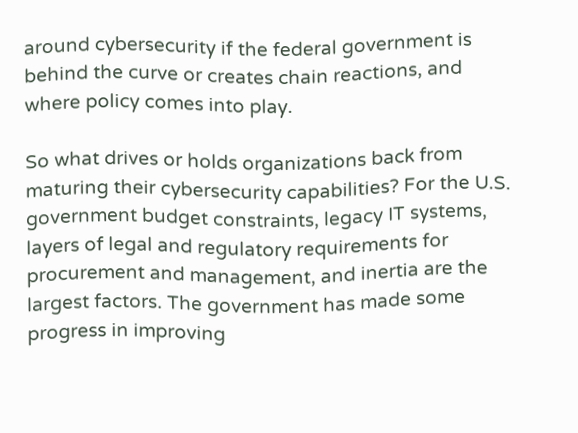around cybersecurity if the federal government is behind the curve or creates chain reactions, and where policy comes into play.

So what drives or holds organizations back from maturing their cybersecurity capabilities? For the U.S. government budget constraints, legacy IT systems, layers of legal and regulatory requirements for procurement and management, and inertia are the largest factors. The government has made some progress in improving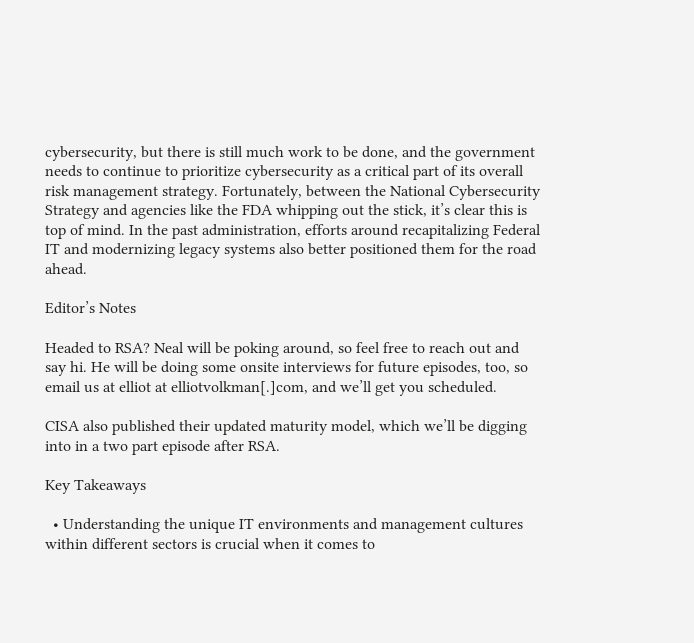cybersecurity, but there is still much work to be done, and the government needs to continue to prioritize cybersecurity as a critical part of its overall risk management strategy. Fortunately, between the National Cybersecurity Strategy and agencies like the FDA whipping out the stick, it’s clear this is top of mind. In the past administration, efforts around recapitalizing Federal IT and modernizing legacy systems also better positioned them for the road ahead.

Editor’s Notes

Headed to RSA? Neal will be poking around, so feel free to reach out and say hi. He will be doing some onsite interviews for future episodes, too, so email us at elliot at elliotvolkman[.]com, and we’ll get you scheduled.

CISA also published their updated maturity model, which we’ll be digging into in a two part episode after RSA.

Key Takeaways

  • Understanding the unique IT environments and management cultures within different sectors is crucial when it comes to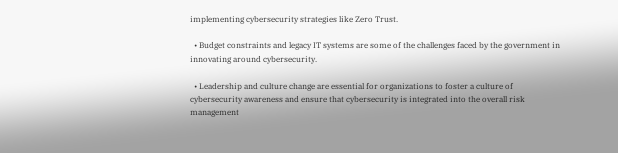implementing cybersecurity strategies like Zero Trust.

  • Budget constraints and legacy IT systems are some of the challenges faced by the government in innovating around cybersecurity.

  • Leadership and culture change are essential for organizations to foster a culture of cybersecurity awareness and ensure that cybersecurity is integrated into the overall risk management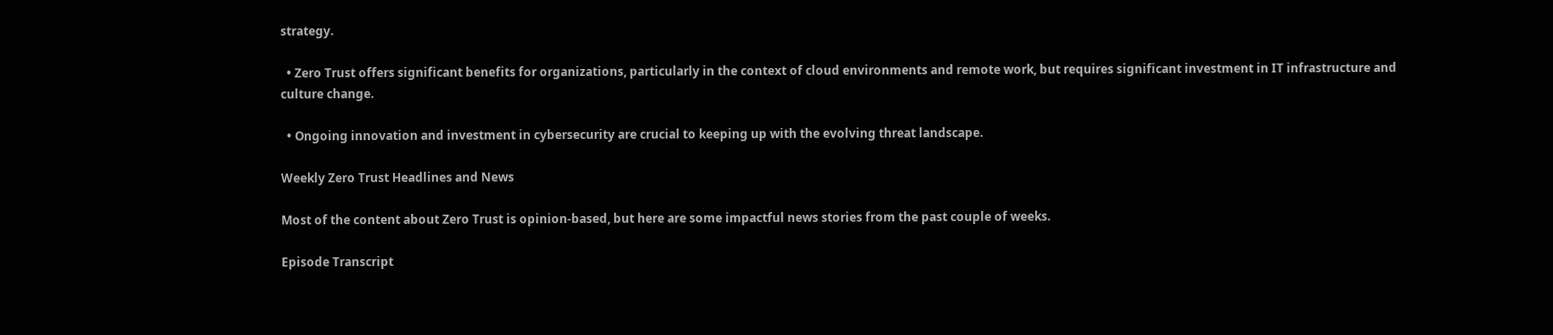strategy.

  • Zero Trust offers significant benefits for organizations, particularly in the context of cloud environments and remote work, but requires significant investment in IT infrastructure and culture change.

  • Ongoing innovation and investment in cybersecurity are crucial to keeping up with the evolving threat landscape.

Weekly Zero Trust Headlines and News

Most of the content about Zero Trust is opinion-based, but here are some impactful news stories from the past couple of weeks.

Episode Transcript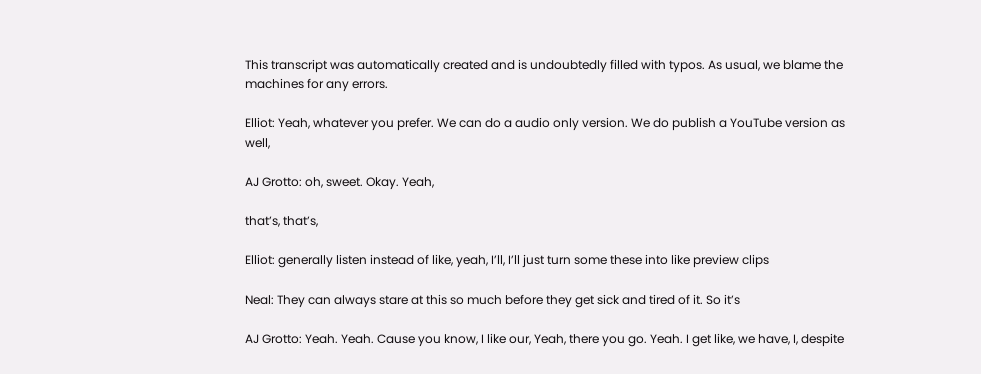This transcript was automatically created and is undoubtedly filled with typos. As usual, we blame the machines for any errors.

Elliot: Yeah, whatever you prefer. We can do a audio only version. We do publish a YouTube version as well,

AJ Grotto: oh, sweet. Okay. Yeah,

that’s, that’s,

Elliot: generally listen instead of like, yeah, I’ll, I’ll just turn some these into like preview clips

Neal: They can always stare at this so much before they get sick and tired of it. So it’s

AJ Grotto: Yeah. Yeah. Cause you know, I like our, Yeah, there you go. Yeah. I get like, we have, I, despite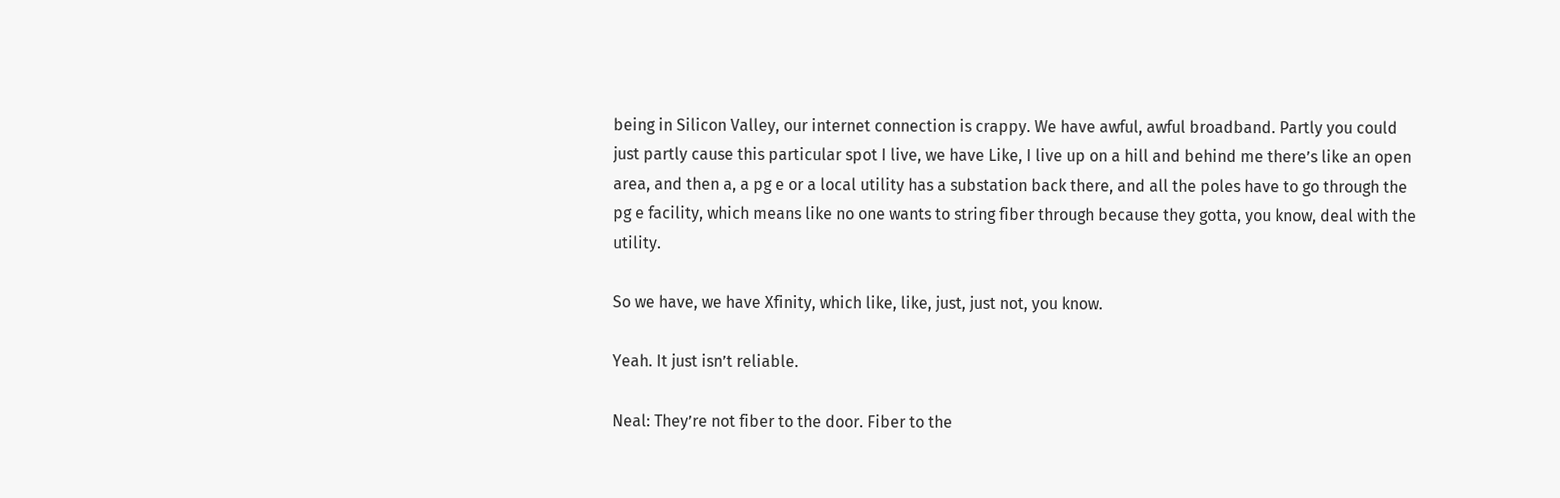being in Silicon Valley, our internet connection is crappy. We have awful, awful broadband. Partly you could just partly cause this particular spot I live, we have Like, I live up on a hill and behind me there’s like an open area, and then a, a pg e or a local utility has a substation back there, and all the poles have to go through the pg e facility, which means like no one wants to string fiber through because they gotta, you know, deal with the utility.

So we have, we have Xfinity, which like, like, just, just not, you know.

Yeah. It just isn’t reliable.

Neal: They’re not fiber to the door. Fiber to the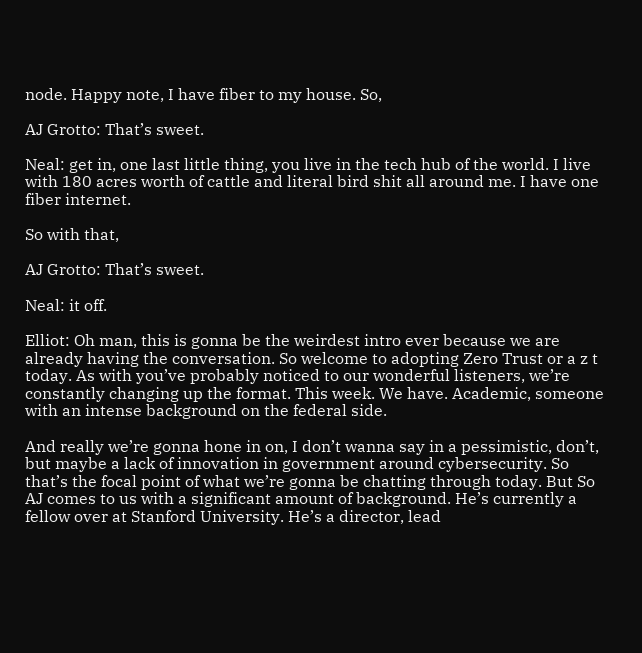node. Happy note, I have fiber to my house. So,

AJ Grotto: That’s sweet.

Neal: get in, one last little thing, you live in the tech hub of the world. I live with 180 acres worth of cattle and literal bird shit all around me. I have one fiber internet.

So with that,

AJ Grotto: That’s sweet.

Neal: it off.

Elliot: Oh man, this is gonna be the weirdest intro ever because we are already having the conversation. So welcome to adopting Zero Trust or a z t today. As with you’ve probably noticed to our wonderful listeners, we’re constantly changing up the format. This week. We have. Academic, someone with an intense background on the federal side.

And really we’re gonna hone in on, I don’t wanna say in a pessimistic, don’t, but maybe a lack of innovation in government around cybersecurity. So that’s the focal point of what we’re gonna be chatting through today. But So AJ comes to us with a significant amount of background. He’s currently a fellow over at Stanford University. He’s a director, lead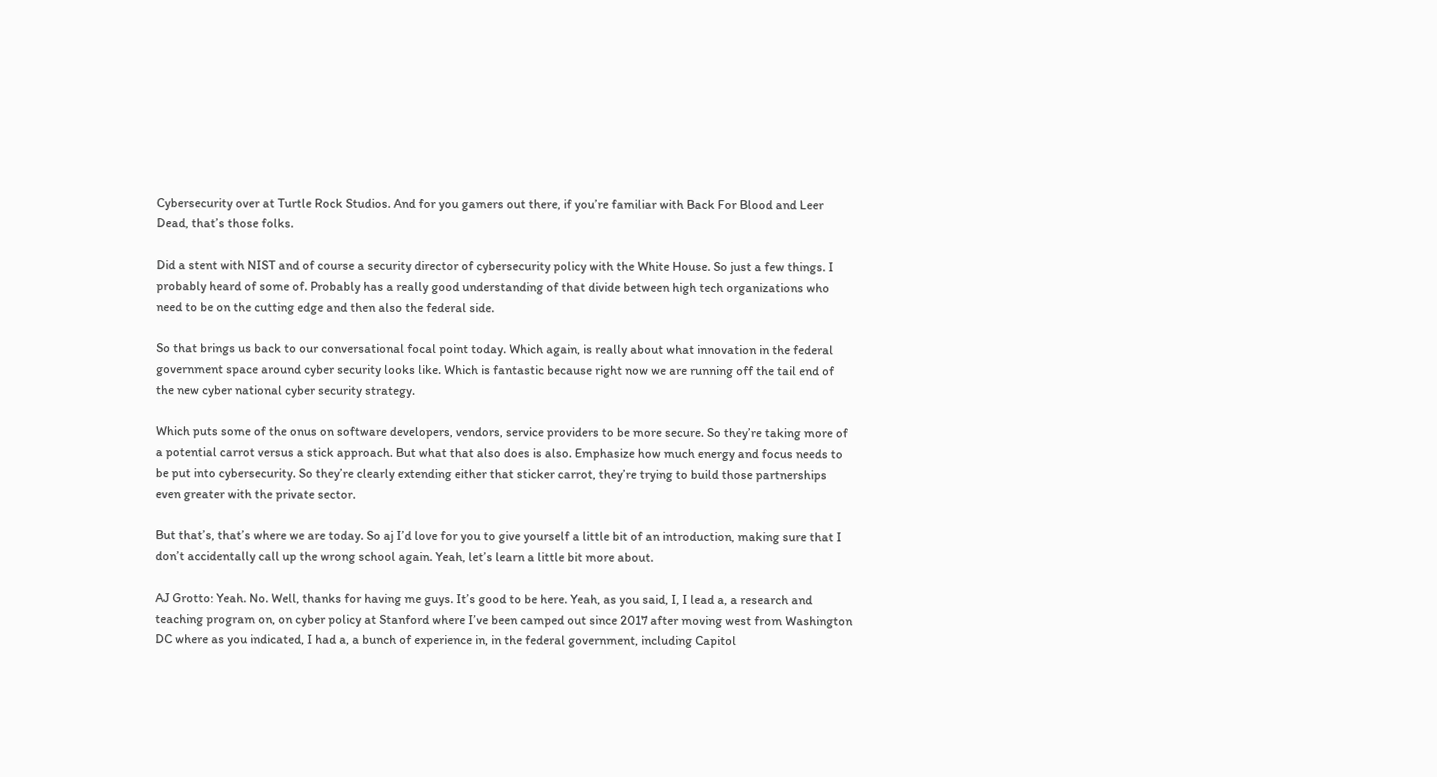Cybersecurity over at Turtle Rock Studios. And for you gamers out there, if you’re familiar with Back For Blood and Leer Dead, that’s those folks.

Did a stent with NIST and of course a security director of cybersecurity policy with the White House. So just a few things. I probably heard of some of. Probably has a really good understanding of that divide between high tech organizations who need to be on the cutting edge and then also the federal side.

So that brings us back to our conversational focal point today. Which again, is really about what innovation in the federal government space around cyber security looks like. Which is fantastic because right now we are running off the tail end of the new cyber national cyber security strategy.

Which puts some of the onus on software developers, vendors, service providers to be more secure. So they’re taking more of a potential carrot versus a stick approach. But what that also does is also. Emphasize how much energy and focus needs to be put into cybersecurity. So they’re clearly extending either that sticker carrot, they’re trying to build those partnerships even greater with the private sector.

But that’s, that’s where we are today. So aj I’d love for you to give yourself a little bit of an introduction, making sure that I don’t accidentally call up the wrong school again. Yeah, let’s learn a little bit more about.

AJ Grotto: Yeah. No. Well, thanks for having me guys. It’s good to be here. Yeah, as you said, I, I lead a, a research and teaching program on, on cyber policy at Stanford where I’ve been camped out since 2017 after moving west from Washington DC where as you indicated, I had a, a bunch of experience in, in the federal government, including Capitol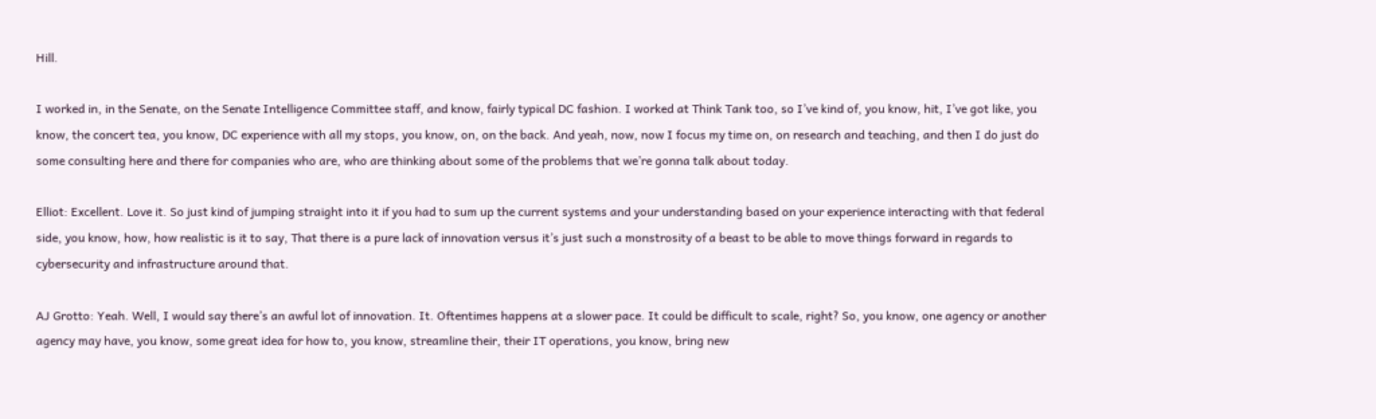Hill.

I worked in, in the Senate, on the Senate Intelligence Committee staff, and know, fairly typical DC fashion. I worked at Think Tank too, so I’ve kind of, you know, hit, I’ve got like, you know, the concert tea, you know, DC experience with all my stops, you know, on, on the back. And yeah, now, now I focus my time on, on research and teaching, and then I do just do some consulting here and there for companies who are, who are thinking about some of the problems that we’re gonna talk about today.

Elliot: Excellent. Love it. So just kind of jumping straight into it if you had to sum up the current systems and your understanding based on your experience interacting with that federal side, you know, how, how realistic is it to say, That there is a pure lack of innovation versus it’s just such a monstrosity of a beast to be able to move things forward in regards to cybersecurity and infrastructure around that.

AJ Grotto: Yeah. Well, I would say there’s an awful lot of innovation. It. Oftentimes happens at a slower pace. It could be difficult to scale, right? So, you know, one agency or another agency may have, you know, some great idea for how to, you know, streamline their, their IT operations, you know, bring new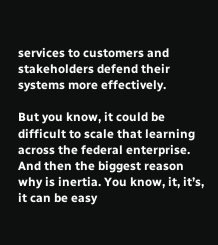services to customers and stakeholders defend their systems more effectively.

But you know, it could be difficult to scale that learning across the federal enterprise. And then the biggest reason why is inertia. You know, it, it’s, it can be easy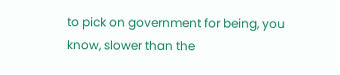to pick on government for being, you know, slower than the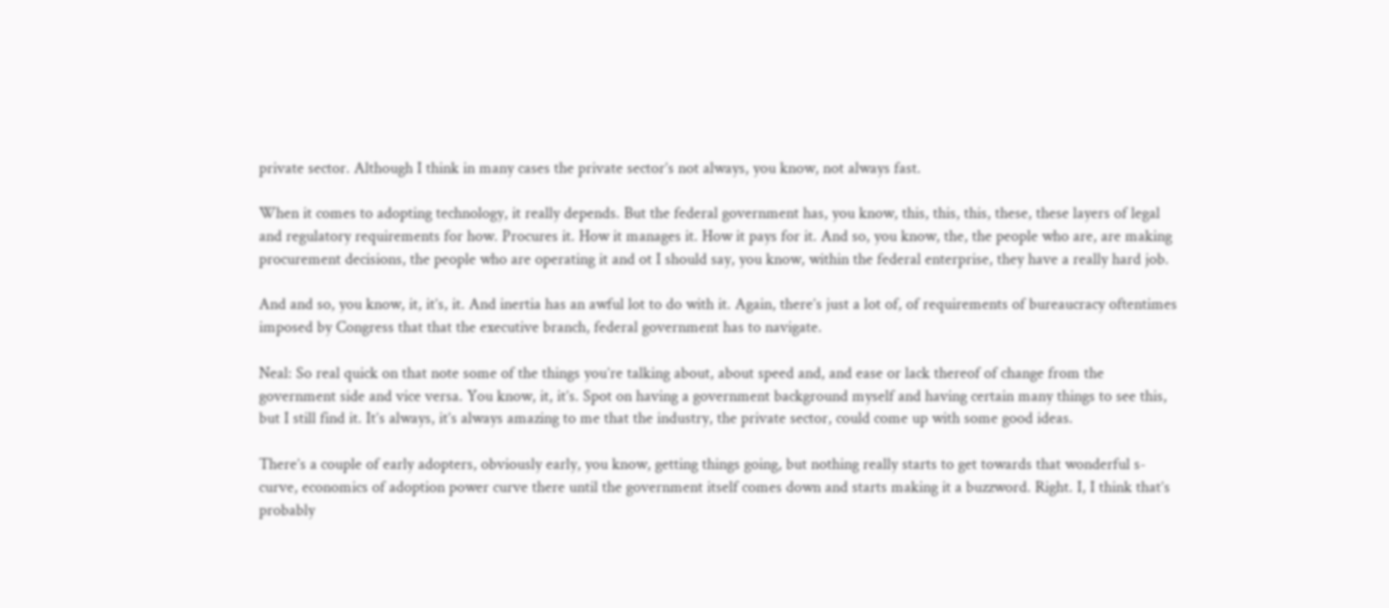private sector. Although I think in many cases the private sector’s not always, you know, not always fast.

When it comes to adopting technology, it really depends. But the federal government has, you know, this, this, this, these, these layers of legal and regulatory requirements for how. Procures it. How it manages it. How it pays for it. And so, you know, the, the people who are, are making procurement decisions, the people who are operating it and ot I should say, you know, within the federal enterprise, they have a really hard job.

And and so, you know, it, it’s, it. And inertia has an awful lot to do with it. Again, there’s just a lot of, of requirements of bureaucracy oftentimes imposed by Congress that that the executive branch, federal government has to navigate.

Neal: So real quick on that note some of the things you’re talking about, about speed and, and ease or lack thereof of change from the government side and vice versa. You know, it, it’s. Spot on having a government background myself and having certain many things to see this, but I still find it. It’s always, it’s always amazing to me that the industry, the private sector, could come up with some good ideas.

There’s a couple of early adopters, obviously early, you know, getting things going, but nothing really starts to get towards that wonderful s-curve, economics of adoption power curve there until the government itself comes down and starts making it a buzzword. Right. I, I think that’s probably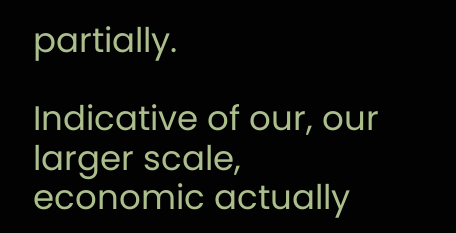partially.

Indicative of our, our larger scale, economic actually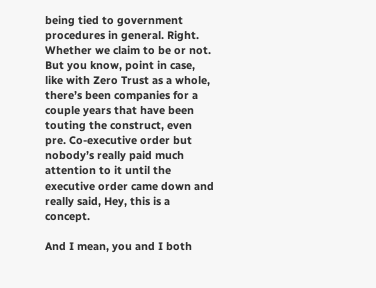being tied to government procedures in general. Right. Whether we claim to be or not. But you know, point in case, like with Zero Trust as a whole, there’s been companies for a couple years that have been touting the construct, even pre. Co-executive order but nobody’s really paid much attention to it until the executive order came down and really said, Hey, this is a concept.

And I mean, you and I both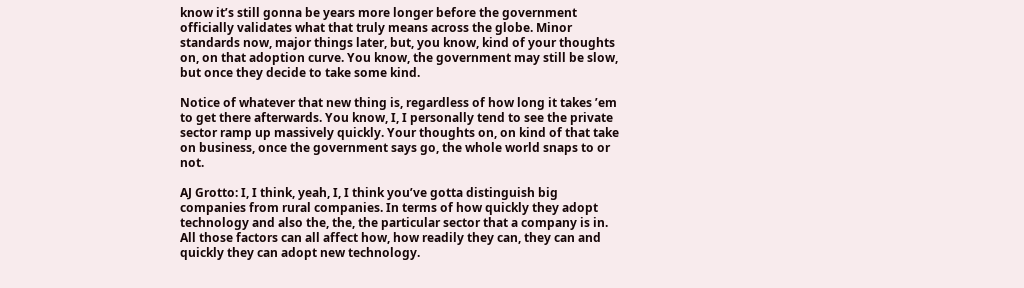know it’s still gonna be years more longer before the government officially validates what that truly means across the globe. Minor standards now, major things later, but, you know, kind of your thoughts on, on that adoption curve. You know, the government may still be slow, but once they decide to take some kind.

Notice of whatever that new thing is, regardless of how long it takes ’em to get there afterwards. You know, I, I personally tend to see the private sector ramp up massively quickly. Your thoughts on, on kind of that take on business, once the government says go, the whole world snaps to or not.

AJ Grotto: I, I think, yeah, I, I think you’ve gotta distinguish big companies from rural companies. In terms of how quickly they adopt technology and also the, the, the particular sector that a company is in. All those factors can all affect how, how readily they can, they can and quickly they can adopt new technology.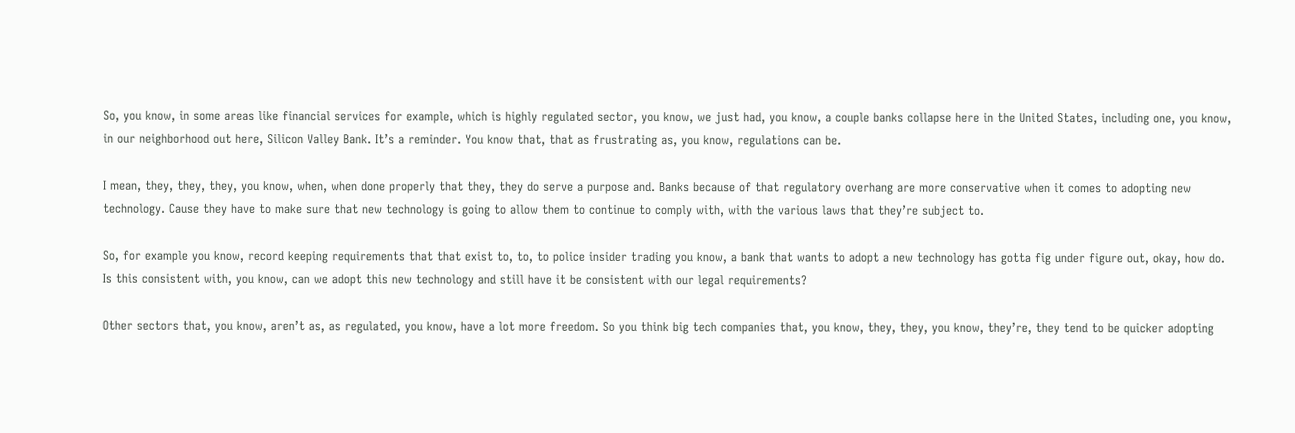So, you know, in some areas like financial services for example, which is highly regulated sector, you know, we just had, you know, a couple banks collapse here in the United States, including one, you know, in our neighborhood out here, Silicon Valley Bank. It’s a reminder. You know that, that as frustrating as, you know, regulations can be.

I mean, they, they, they, you know, when, when done properly that they, they do serve a purpose and. Banks because of that regulatory overhang are more conservative when it comes to adopting new technology. Cause they have to make sure that new technology is going to allow them to continue to comply with, with the various laws that they’re subject to.

So, for example you know, record keeping requirements that that exist to, to, to police insider trading you know, a bank that wants to adopt a new technology has gotta fig under figure out, okay, how do. Is this consistent with, you know, can we adopt this new technology and still have it be consistent with our legal requirements?

Other sectors that, you know, aren’t as, as regulated, you know, have a lot more freedom. So you think big tech companies that, you know, they, they, you know, they’re, they tend to be quicker adopting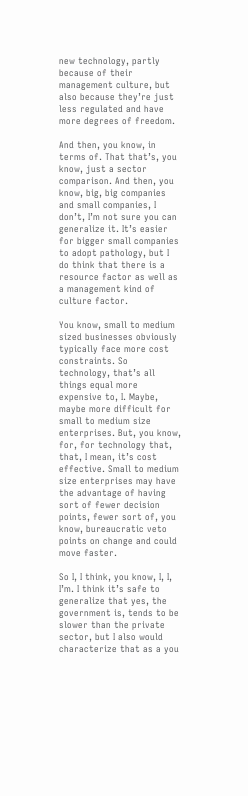new technology, partly because of their management culture, but also because they’re just less regulated and have more degrees of freedom.

And then, you know, in terms of. That that’s, you know, just a sector comparison. And then, you know, big, big companies and small companies, I don’t, I’m not sure you can generalize it. It’s easier for bigger small companies to adopt pathology, but I do think that there is a resource factor as well as a management kind of culture factor.

You know, small to medium sized businesses obviously typically face more cost constraints. So technology, that’s all things equal more expensive to, I. Maybe, maybe more difficult for small to medium size enterprises. But, you know, for, for technology that, that, I mean, it’s cost effective. Small to medium size enterprises may have the advantage of having sort of fewer decision points, fewer sort of, you know, bureaucratic veto points on change and could move faster.

So I, I think, you know, I, I, I’m. I think it’s safe to generalize that yes, the government is, tends to be slower than the private sector, but I also would characterize that as a you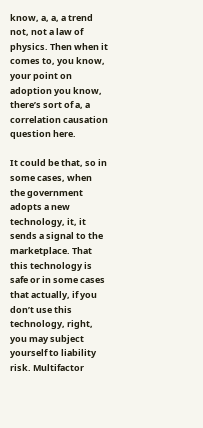know, a, a, a trend not, not a law of physics. Then when it comes to, you know, your point on adoption you know, there’s sort of a, a correlation causation question here.

It could be that, so in some cases, when the government adopts a new technology, it, it sends a signal to the marketplace. That this technology is safe or in some cases that actually, if you don’t use this technology, right, you may subject yourself to liability risk. Multifactor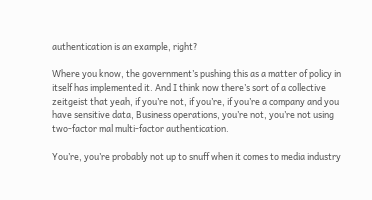authentication is an example, right?

Where you know, the government’s pushing this as a matter of policy in itself has implemented it. And I think now there’s sort of a collective zeitgeist that yeah, if you’re not, if you’re, if you’re a company and you have sensitive data, Business operations, you’re not, you’re not using two-factor mal multi-factor authentication.

You’re, you’re probably not up to snuff when it comes to media industry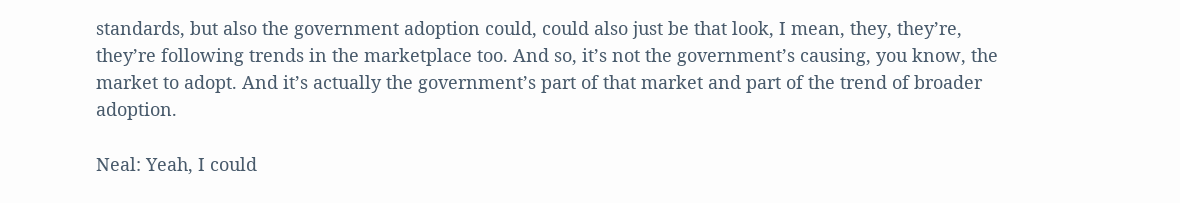standards, but also the government adoption could, could also just be that look, I mean, they, they’re, they’re following trends in the marketplace too. And so, it’s not the government’s causing, you know, the market to adopt. And it’s actually the government’s part of that market and part of the trend of broader adoption.

Neal: Yeah, I could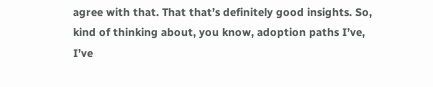agree with that. That that’s definitely good insights. So, kind of thinking about, you know, adoption paths I’ve, I’ve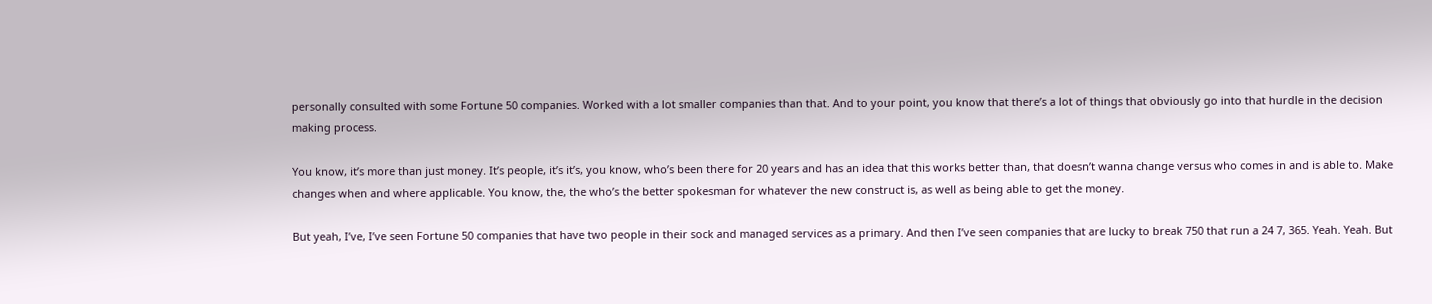personally consulted with some Fortune 50 companies. Worked with a lot smaller companies than that. And to your point, you know that there’s a lot of things that obviously go into that hurdle in the decision making process.

You know, it’s more than just money. It’s people, it’s it’s, you know, who’s been there for 20 years and has an idea that this works better than, that doesn’t wanna change versus who comes in and is able to. Make changes when and where applicable. You know, the, the who’s the better spokesman for whatever the new construct is, as well as being able to get the money.

But yeah, I’ve, I’ve seen Fortune 50 companies that have two people in their sock and managed services as a primary. And then I’ve seen companies that are lucky to break 750 that run a 24 7, 365. Yeah. Yeah. But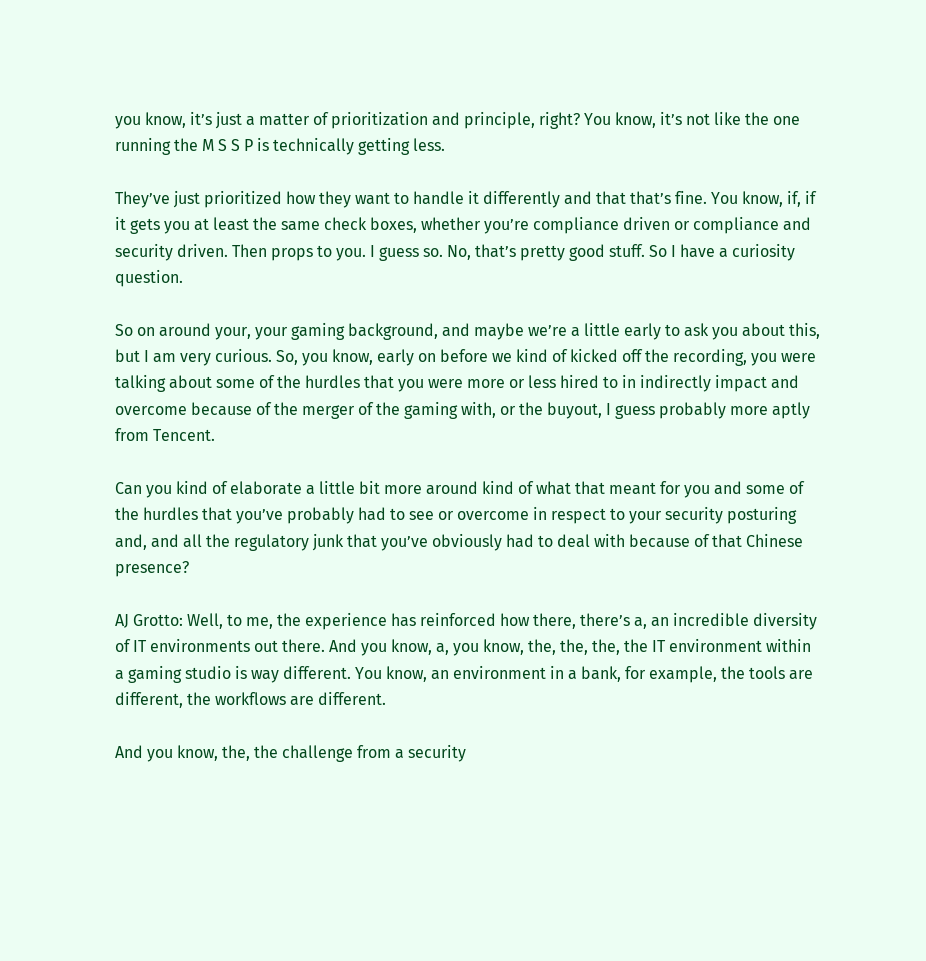you know, it’s just a matter of prioritization and principle, right? You know, it’s not like the one running the M S S P is technically getting less.

They’ve just prioritized how they want to handle it differently and that that’s fine. You know, if, if it gets you at least the same check boxes, whether you’re compliance driven or compliance and security driven. Then props to you. I guess so. No, that’s pretty good stuff. So I have a curiosity question.

So on around your, your gaming background, and maybe we’re a little early to ask you about this, but I am very curious. So, you know, early on before we kind of kicked off the recording, you were talking about some of the hurdles that you were more or less hired to in indirectly impact and overcome because of the merger of the gaming with, or the buyout, I guess probably more aptly from Tencent.

Can you kind of elaborate a little bit more around kind of what that meant for you and some of the hurdles that you’ve probably had to see or overcome in respect to your security posturing and, and all the regulatory junk that you’ve obviously had to deal with because of that Chinese presence?

AJ Grotto: Well, to me, the experience has reinforced how there, there’s a, an incredible diversity of IT environments out there. And you know, a, you know, the, the, the, the IT environment within a gaming studio is way different. You know, an environment in a bank, for example, the tools are different, the workflows are different.

And you know, the, the challenge from a security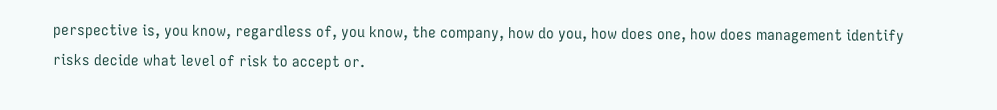perspective is, you know, regardless of, you know, the company, how do you, how does one, how does management identify risks decide what level of risk to accept or.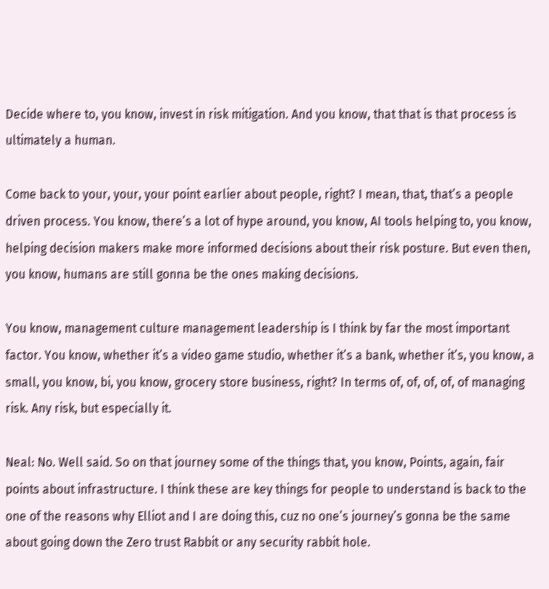Decide where to, you know, invest in risk mitigation. And you know, that that is that process is ultimately a human.

Come back to your, your, your point earlier about people, right? I mean, that, that’s a people driven process. You know, there’s a lot of hype around, you know, AI tools helping to, you know, helping decision makers make more informed decisions about their risk posture. But even then, you know, humans are still gonna be the ones making decisions.

You know, management culture management leadership is I think by far the most important factor. You know, whether it’s a video game studio, whether it’s a bank, whether it’s, you know, a small, you know, bi, you know, grocery store business, right? In terms of, of, of, of, of managing risk. Any risk, but especially it.

Neal: No. Well said. So on that journey some of the things that, you know, Points, again, fair points about infrastructure. I think these are key things for people to understand is back to the one of the reasons why Elliot and I are doing this, cuz no one’s journey’s gonna be the same about going down the Zero trust Rabbit or any security rabbit hole.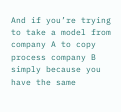And if you’re trying to take a model from company A to copy process company B simply because you have the same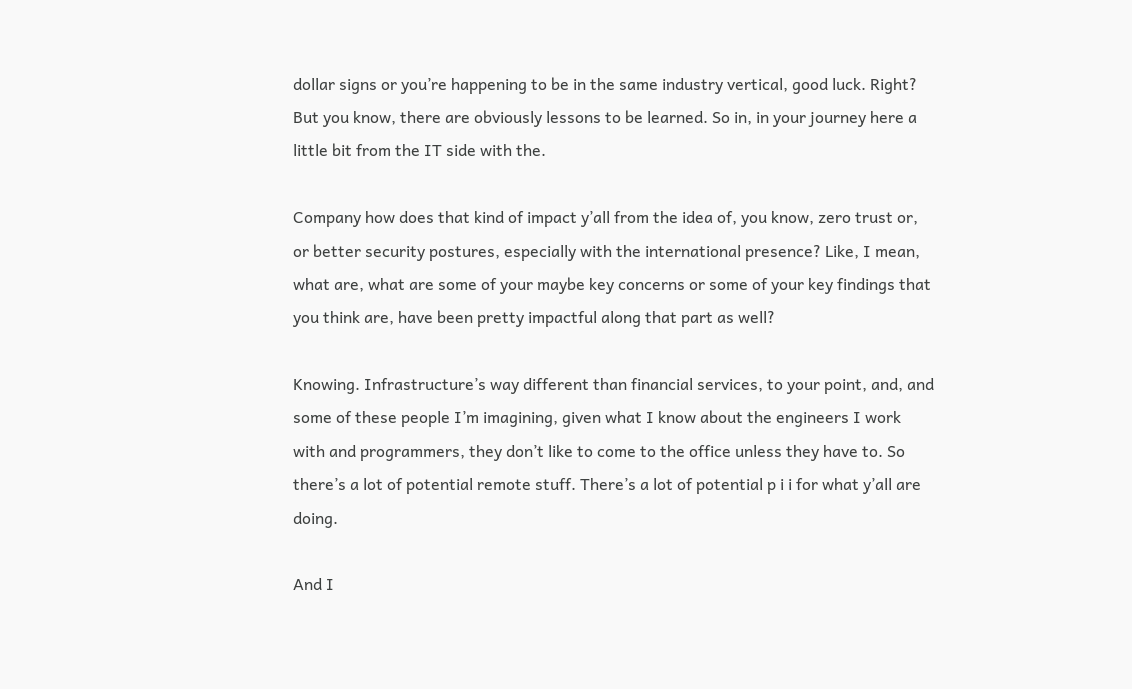dollar signs or you’re happening to be in the same industry vertical, good luck. Right? But you know, there are obviously lessons to be learned. So in, in your journey here a little bit from the IT side with the.

Company how does that kind of impact y’all from the idea of, you know, zero trust or, or better security postures, especially with the international presence? Like, I mean, what are, what are some of your maybe key concerns or some of your key findings that you think are, have been pretty impactful along that part as well?

Knowing. Infrastructure’s way different than financial services, to your point, and, and some of these people I’m imagining, given what I know about the engineers I work with and programmers, they don’t like to come to the office unless they have to. So there’s a lot of potential remote stuff. There’s a lot of potential p i i for what y’all are doing.

And I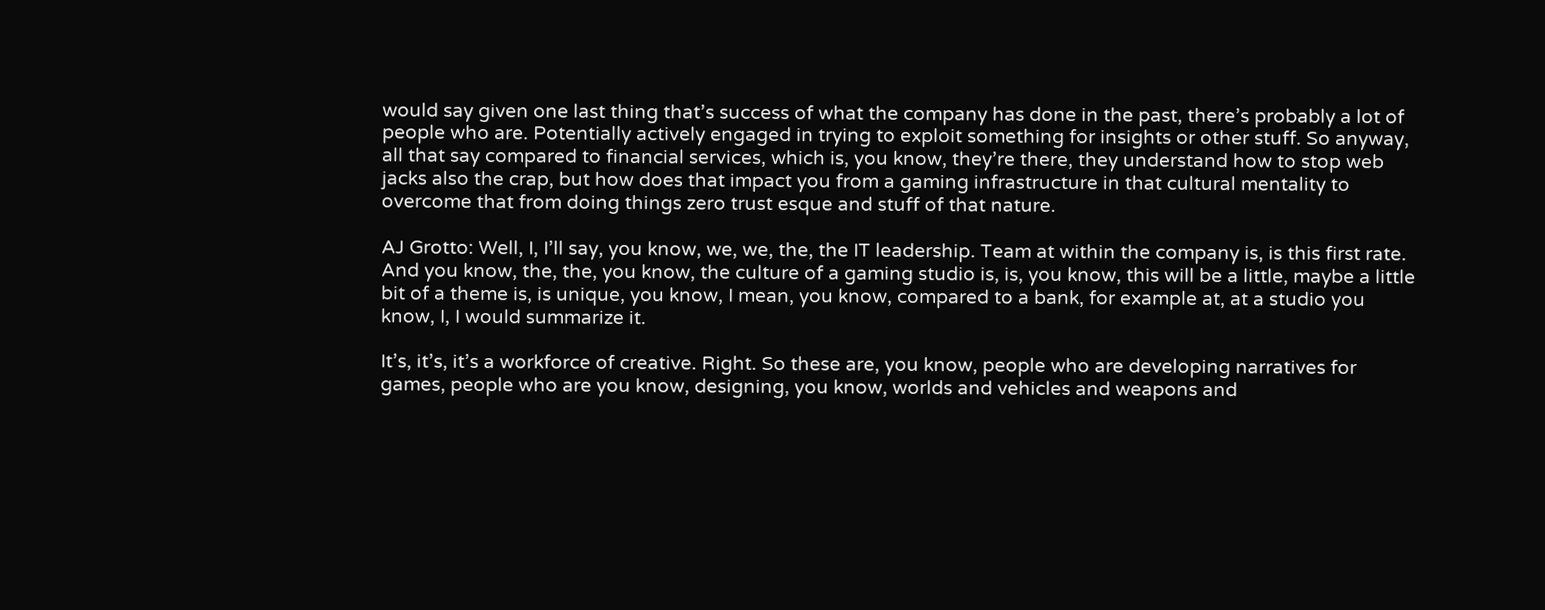would say given one last thing that’s success of what the company has done in the past, there’s probably a lot of people who are. Potentially actively engaged in trying to exploit something for insights or other stuff. So anyway, all that say compared to financial services, which is, you know, they’re there, they understand how to stop web jacks also the crap, but how does that impact you from a gaming infrastructure in that cultural mentality to overcome that from doing things zero trust esque and stuff of that nature.

AJ Grotto: Well, I, I’ll say, you know, we, we, the, the IT leadership. Team at within the company is, is this first rate. And you know, the, the, you know, the culture of a gaming studio is, is, you know, this will be a little, maybe a little bit of a theme is, is unique, you know, I mean, you know, compared to a bank, for example at, at a studio you know, I, I would summarize it.

It’s, it’s, it’s a workforce of creative. Right. So these are, you know, people who are developing narratives for games, people who are you know, designing, you know, worlds and vehicles and weapons and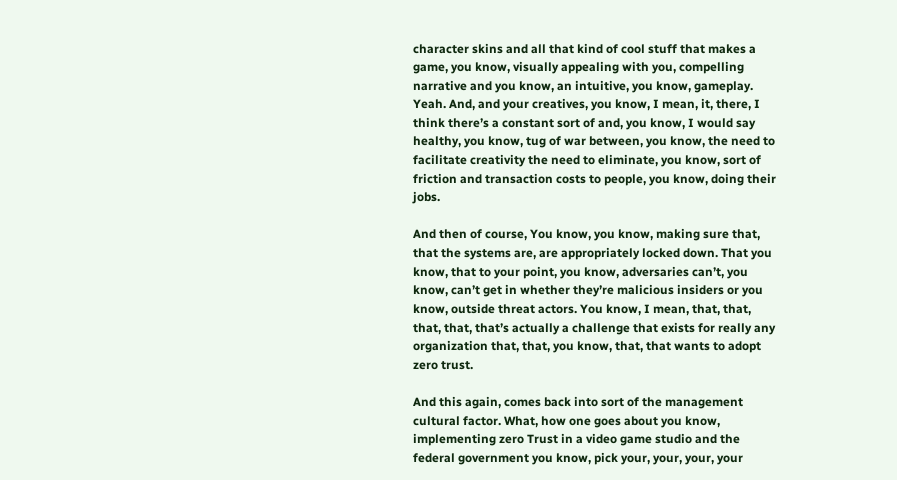character skins and all that kind of cool stuff that makes a game, you know, visually appealing with you, compelling narrative and you know, an intuitive, you know, gameplay. Yeah. And, and your creatives, you know, I mean, it, there, I think there’s a constant sort of and, you know, I would say healthy, you know, tug of war between, you know, the need to facilitate creativity the need to eliminate, you know, sort of friction and transaction costs to people, you know, doing their jobs.

And then of course, You know, you know, making sure that, that the systems are, are appropriately locked down. That you know, that to your point, you know, adversaries can’t, you know, can’t get in whether they’re malicious insiders or you know, outside threat actors. You know, I mean, that, that, that, that, that’s actually a challenge that exists for really any organization that, that, you know, that, that wants to adopt zero trust.

And this again, comes back into sort of the management cultural factor. What, how one goes about you know, implementing zero Trust in a video game studio and the federal government you know, pick your, your, your, your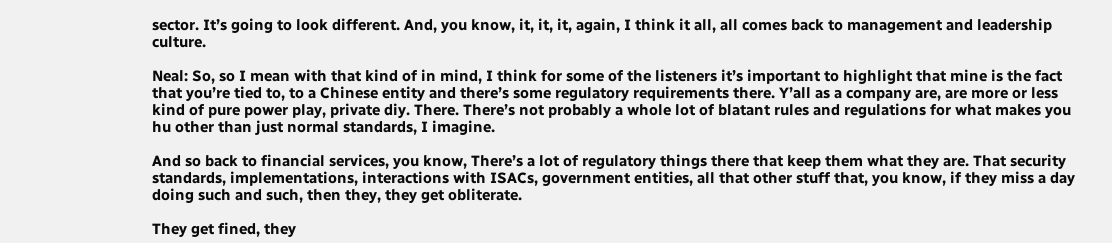sector. It’s going to look different. And, you know, it, it, it, again, I think it all, all comes back to management and leadership culture.

Neal: So, so I mean with that kind of in mind, I think for some of the listeners it’s important to highlight that mine is the fact that you’re tied to, to a Chinese entity and there’s some regulatory requirements there. Y’all as a company are, are more or less kind of pure power play, private diy. There. There’s not probably a whole lot of blatant rules and regulations for what makes you hu other than just normal standards, I imagine.

And so back to financial services, you know, There’s a lot of regulatory things there that keep them what they are. That security standards, implementations, interactions with ISACs, government entities, all that other stuff that, you know, if they miss a day doing such and such, then they, they get obliterate.

They get fined, they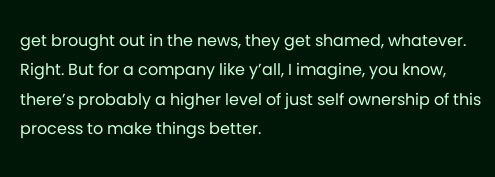get brought out in the news, they get shamed, whatever. Right. But for a company like y’all, I imagine, you know, there’s probably a higher level of just self ownership of this process to make things better.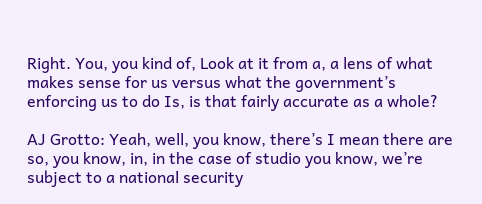Right. You, you kind of, Look at it from a, a lens of what makes sense for us versus what the government’s enforcing us to do Is, is that fairly accurate as a whole?

AJ Grotto: Yeah, well, you know, there’s I mean there are so, you know, in, in the case of studio you know, we’re subject to a national security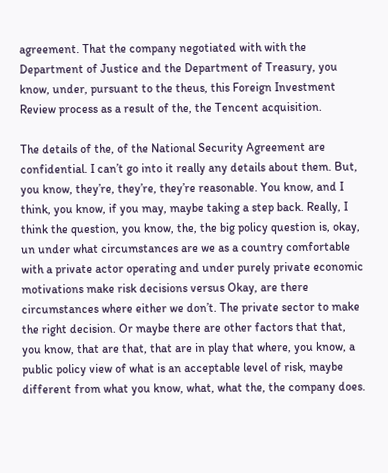agreement. That the company negotiated with with the Department of Justice and the Department of Treasury, you know, under, pursuant to the theus, this Foreign Investment Review process as a result of the, the Tencent acquisition.

The details of the, of the National Security Agreement are confidential. I can’t go into it really any details about them. But, you know, they’re, they’re, they’re reasonable. You know, and I think, you know, if you may, maybe taking a step back. Really, I think the question, you know, the, the big policy question is, okay, un under what circumstances are we as a country comfortable with a private actor operating and under purely private economic motivations make risk decisions versus Okay, are there circumstances where either we don’t. The private sector to make the right decision. Or maybe there are other factors that that, you know, that are that, that are in play that where, you know, a public policy view of what is an acceptable level of risk, maybe different from what you know, what, what the, the company does.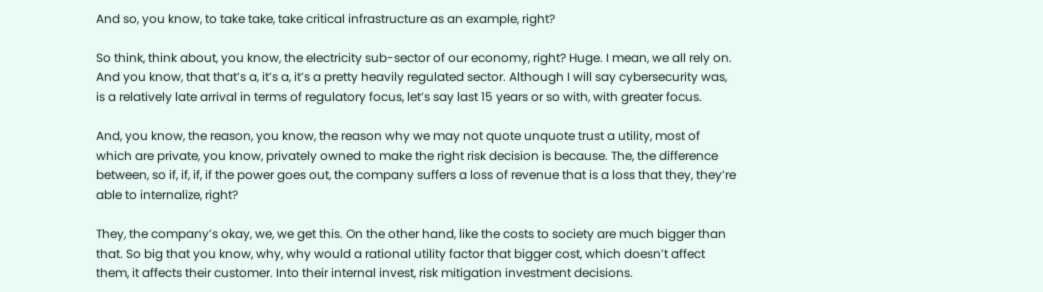And so, you know, to take take, take critical infrastructure as an example, right?

So think, think about, you know, the electricity sub-sector of our economy, right? Huge. I mean, we all rely on. And you know, that that’s a, it’s a, it’s a pretty heavily regulated sector. Although I will say cybersecurity was, is a relatively late arrival in terms of regulatory focus, let’s say last 15 years or so with, with greater focus.

And, you know, the reason, you know, the reason why we may not quote unquote trust a utility, most of which are private, you know, privately owned to make the right risk decision is because. The, the difference between, so if, if, if, if the power goes out, the company suffers a loss of revenue that is a loss that they, they’re able to internalize, right?

They, the company’s okay, we, we get this. On the other hand, like the costs to society are much bigger than that. So big that you know, why, why would a rational utility factor that bigger cost, which doesn’t affect them, it affects their customer. Into their internal invest, risk mitigation investment decisions.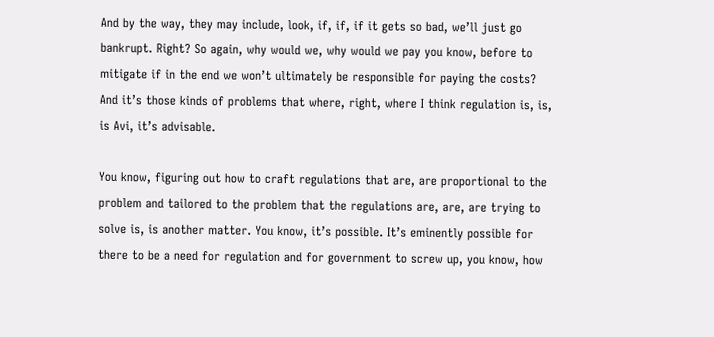And by the way, they may include, look, if, if, if it gets so bad, we’ll just go bankrupt. Right? So again, why would we, why would we pay you know, before to mitigate if in the end we won’t ultimately be responsible for paying the costs? And it’s those kinds of problems that where, right, where I think regulation is, is, is Avi, it’s advisable.

You know, figuring out how to craft regulations that are, are proportional to the problem and tailored to the problem that the regulations are, are, are trying to solve is, is another matter. You know, it’s possible. It’s eminently possible for there to be a need for regulation and for government to screw up, you know, how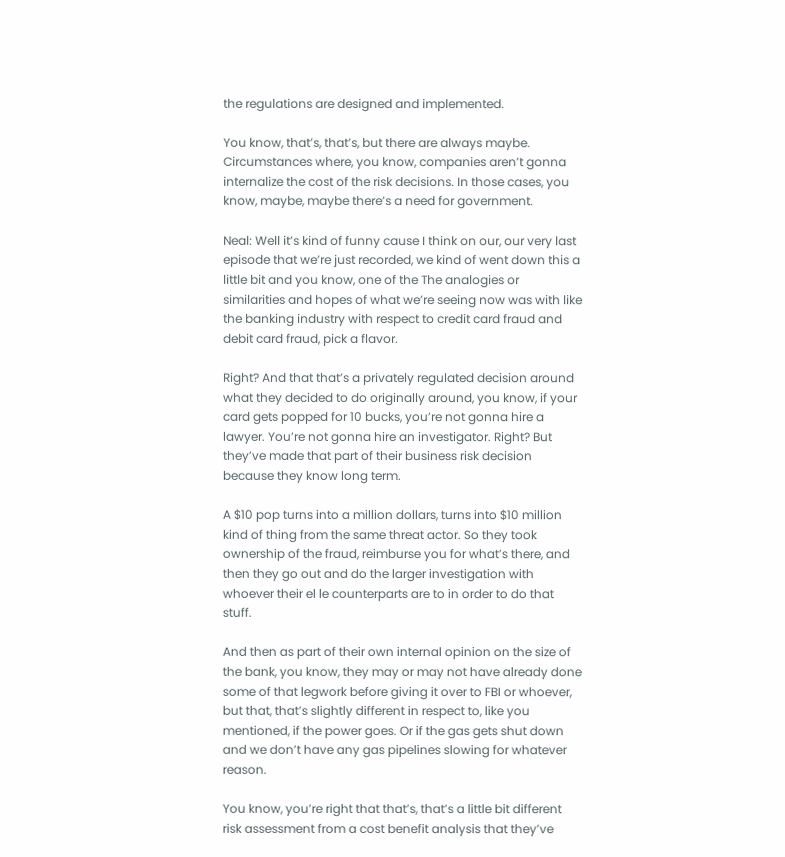the regulations are designed and implemented.

You know, that’s, that’s, but there are always maybe. Circumstances where, you know, companies aren’t gonna internalize the cost of the risk decisions. In those cases, you know, maybe, maybe there’s a need for government.

Neal: Well it’s kind of funny cause I think on our, our very last episode that we’re just recorded, we kind of went down this a little bit and you know, one of the The analogies or similarities and hopes of what we’re seeing now was with like the banking industry with respect to credit card fraud and debit card fraud, pick a flavor.

Right? And that that’s a privately regulated decision around what they decided to do originally around, you know, if your card gets popped for 10 bucks, you’re not gonna hire a lawyer. You’re not gonna hire an investigator. Right? But they’ve made that part of their business risk decision because they know long term.

A $10 pop turns into a million dollars, turns into $10 million kind of thing from the same threat actor. So they took ownership of the fraud, reimburse you for what’s there, and then they go out and do the larger investigation with whoever their el le counterparts are to in order to do that stuff.

And then as part of their own internal opinion on the size of the bank, you know, they may or may not have already done some of that legwork before giving it over to FBI or whoever, but that, that’s slightly different in respect to, like you mentioned, if the power goes. Or if the gas gets shut down and we don’t have any gas pipelines slowing for whatever reason.

You know, you’re right that that’s, that’s a little bit different risk assessment from a cost benefit analysis that they’ve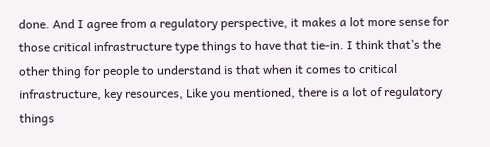done. And I agree from a regulatory perspective, it makes a lot more sense for those critical infrastructure type things to have that tie-in. I think that’s the other thing for people to understand is that when it comes to critical infrastructure, key resources, Like you mentioned, there is a lot of regulatory things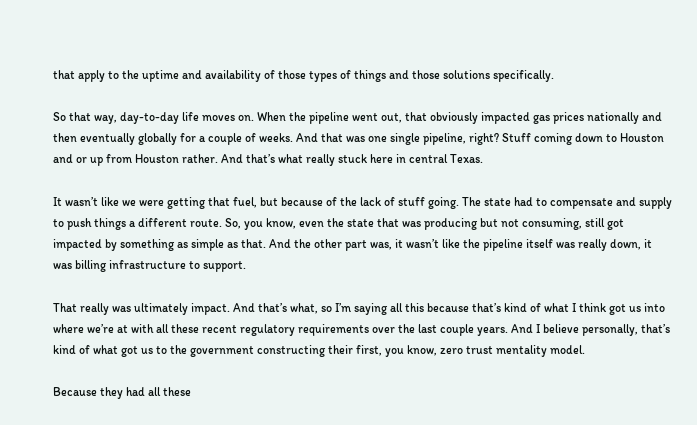that apply to the uptime and availability of those types of things and those solutions specifically.

So that way, day-to-day life moves on. When the pipeline went out, that obviously impacted gas prices nationally and then eventually globally for a couple of weeks. And that was one single pipeline, right? Stuff coming down to Houston and or up from Houston rather. And that’s what really stuck here in central Texas.

It wasn’t like we were getting that fuel, but because of the lack of stuff going. The state had to compensate and supply to push things a different route. So, you know, even the state that was producing but not consuming, still got impacted by something as simple as that. And the other part was, it wasn’t like the pipeline itself was really down, it was billing infrastructure to support.

That really was ultimately impact. And that’s what, so I’m saying all this because that’s kind of what I think got us into where we’re at with all these recent regulatory requirements over the last couple years. And I believe personally, that’s kind of what got us to the government constructing their first, you know, zero trust mentality model.

Because they had all these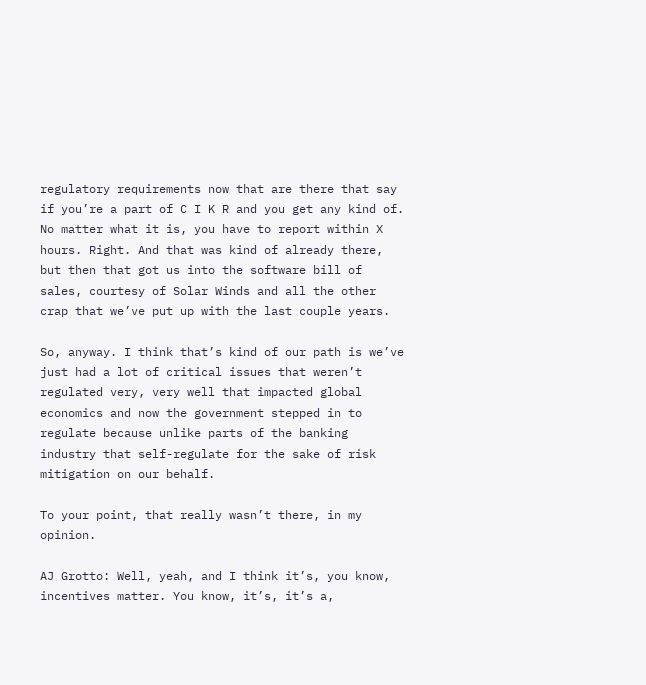regulatory requirements now that are there that say if you’re a part of C I K R and you get any kind of. No matter what it is, you have to report within X hours. Right. And that was kind of already there, but then that got us into the software bill of sales, courtesy of Solar Winds and all the other crap that we’ve put up with the last couple years.

So, anyway. I think that’s kind of our path is we’ve just had a lot of critical issues that weren’t regulated very, very well that impacted global economics and now the government stepped in to regulate because unlike parts of the banking industry that self-regulate for the sake of risk mitigation on our behalf.

To your point, that really wasn’t there, in my opinion.

AJ Grotto: Well, yeah, and I think it’s, you know, incentives matter. You know, it’s, it’s a,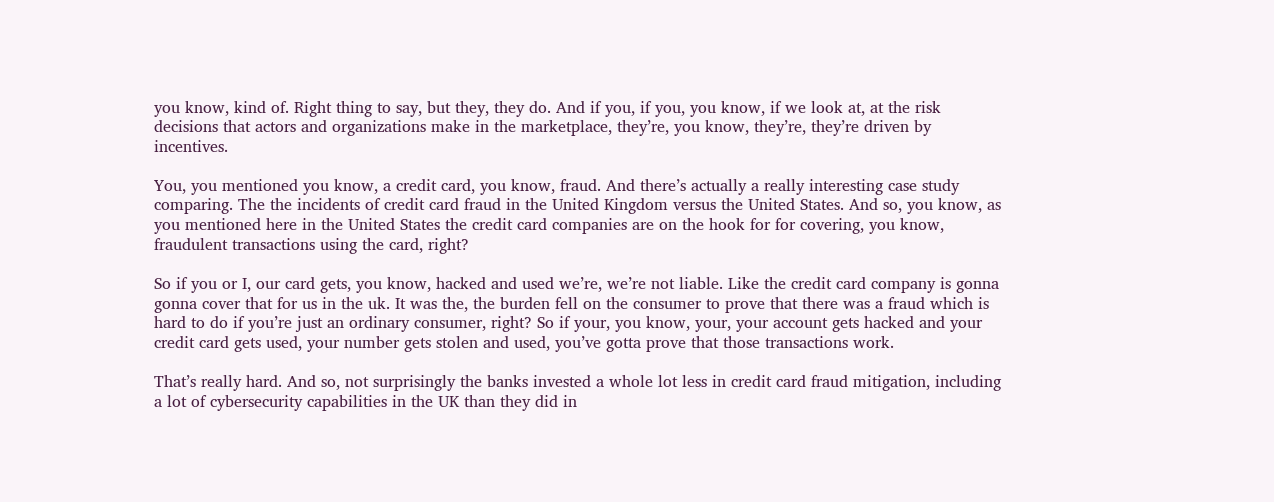you know, kind of. Right thing to say, but they, they do. And if you, if you, you know, if we look at, at the risk decisions that actors and organizations make in the marketplace, they’re, you know, they’re, they’re driven by incentives.

You, you mentioned you know, a credit card, you know, fraud. And there’s actually a really interesting case study comparing. The the incidents of credit card fraud in the United Kingdom versus the United States. And so, you know, as you mentioned here in the United States the credit card companies are on the hook for for covering, you know, fraudulent transactions using the card, right?

So if you or I, our card gets, you know, hacked and used we’re, we’re not liable. Like the credit card company is gonna gonna cover that for us in the uk. It was the, the burden fell on the consumer to prove that there was a fraud which is hard to do if you’re just an ordinary consumer, right? So if your, you know, your, your account gets hacked and your credit card gets used, your number gets stolen and used, you’ve gotta prove that those transactions work.

That’s really hard. And so, not surprisingly the banks invested a whole lot less in credit card fraud mitigation, including a lot of cybersecurity capabilities in the UK than they did in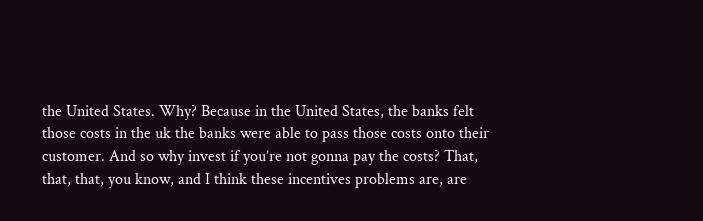the United States. Why? Because in the United States, the banks felt those costs in the uk the banks were able to pass those costs onto their customer. And so why invest if you’re not gonna pay the costs? That, that, that, you know, and I think these incentives problems are, are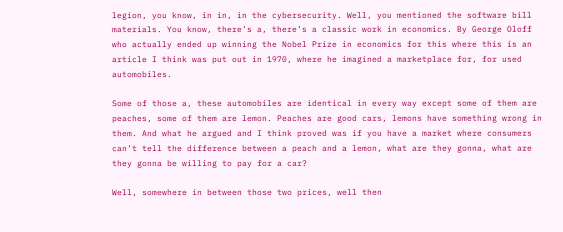legion, you know, in in, in the cybersecurity. Well, you mentioned the software bill materials. You know, there’s a, there’s a classic work in economics. By George Oloff who actually ended up winning the Nobel Prize in economics for this where this is an article I think was put out in 1970, where he imagined a marketplace for, for used automobiles.

Some of those a, these automobiles are identical in every way except some of them are peaches, some of them are lemon. Peaches are good cars, lemons have something wrong in them. And what he argued and I think proved was if you have a market where consumers can’t tell the difference between a peach and a lemon, what are they gonna, what are they gonna be willing to pay for a car?

Well, somewhere in between those two prices, well then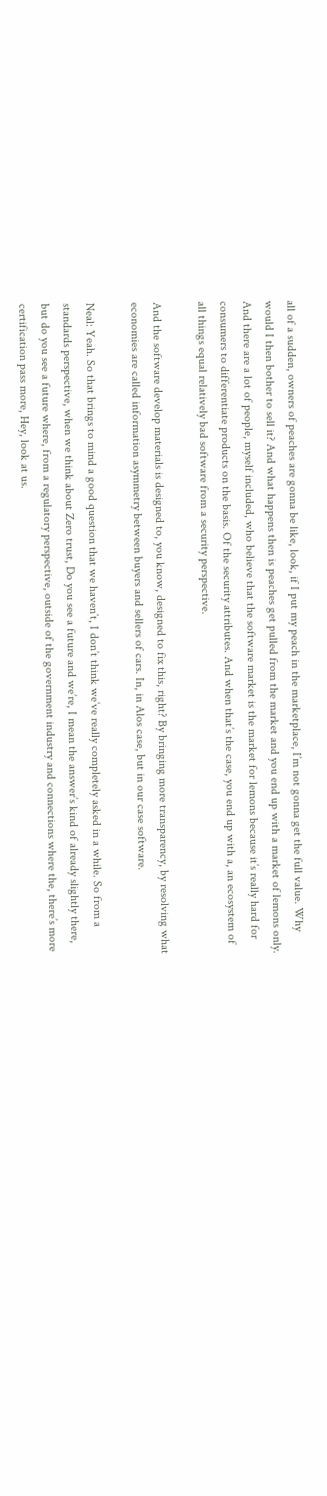all of a sudden, owners of peaches are gonna be like, look, if I put my peach in the marketplace, I’m not gonna get the full value. Why would I then bother to sell it? And what happens then is peaches get pulled from the market and you end up with a market of lemons only. And there are a lot of people, myself included, who believe that the software market is the market for lemons because it’s really hard for consumers to differentiate products on the basis. Of the security attributes. And when that’s the case, you end up with a, an ecosystem of all things equal relatively bad software from a security perspective.

And the software develop materials is designed to, you know, designed to fix this, right? By bringing more transparency, by resolving what economies are called information asymmetry between buyers and sellers of cars. In, in Alos case, but in our case software.

Neal: Yeah. So that brings to mind a good question that we haven’t, I don’t think we’ve really completely asked in a while. So from a standards perspective, when we think about Zero trust, Do you see a future and we’re, I mean the answer’s kind of already slightly there, but do you see a future where, from a regulatory perspective, outside of the government industry and connections where the, there’s more certification pass more, Hey, look at us.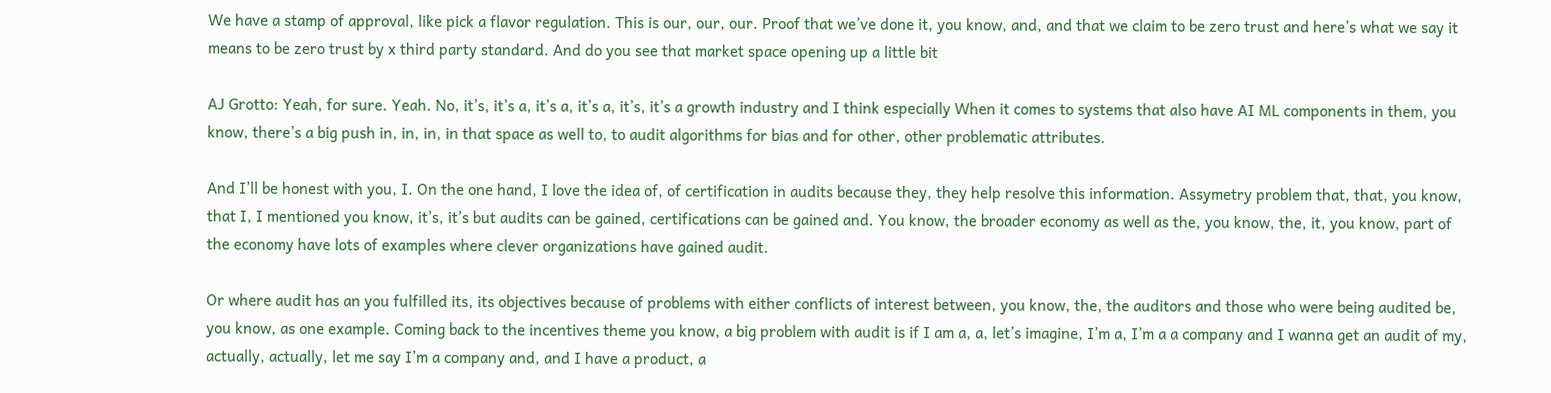We have a stamp of approval, like pick a flavor regulation. This is our, our, our. Proof that we’ve done it, you know, and, and that we claim to be zero trust and here’s what we say it means to be zero trust by x third party standard. And do you see that market space opening up a little bit

AJ Grotto: Yeah, for sure. Yeah. No, it’s, it’s a, it’s a, it’s a, it’s, it’s a growth industry and I think especially When it comes to systems that also have AI ML components in them, you know, there’s a big push in, in, in, in that space as well to, to audit algorithms for bias and for other, other problematic attributes.

And I’ll be honest with you, I. On the one hand, I love the idea of, of certification in audits because they, they help resolve this information. Assymetry problem that, that, you know, that I, I mentioned you know, it’s, it’s but audits can be gained, certifications can be gained and. You know, the broader economy as well as the, you know, the, it, you know, part of the economy have lots of examples where clever organizations have gained audit.

Or where audit has an you fulfilled its, its objectives because of problems with either conflicts of interest between, you know, the, the auditors and those who were being audited be, you know, as one example. Coming back to the incentives theme you know, a big problem with audit is if I am a, a, let’s imagine, I’m a, I’m a a company and I wanna get an audit of my, actually, actually, let me say I’m a company and, and I have a product, a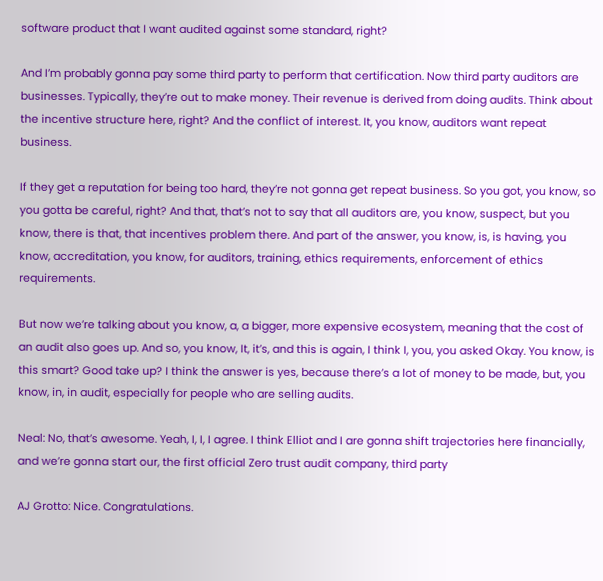software product that I want audited against some standard, right?

And I’m probably gonna pay some third party to perform that certification. Now third party auditors are businesses. Typically, they’re out to make money. Their revenue is derived from doing audits. Think about the incentive structure here, right? And the conflict of interest. It, you know, auditors want repeat business.

If they get a reputation for being too hard, they’re not gonna get repeat business. So you got, you know, so you gotta be careful, right? And that, that’s not to say that all auditors are, you know, suspect, but you know, there is that, that incentives problem there. And part of the answer, you know, is, is having, you know, accreditation, you know, for auditors, training, ethics requirements, enforcement of ethics requirements.

But now we’re talking about you know, a, a bigger, more expensive ecosystem, meaning that the cost of an audit also goes up. And so, you know, It, it’s, and this is again, I think I, you, you asked Okay. You know, is this smart? Good take up? I think the answer is yes, because there’s a lot of money to be made, but, you know, in, in audit, especially for people who are selling audits.

Neal: No, that’s awesome. Yeah, I, I, I agree. I think Elliot and I are gonna shift trajectories here financially, and we’re gonna start our, the first official Zero trust audit company, third party

AJ Grotto: Nice. Congratulations.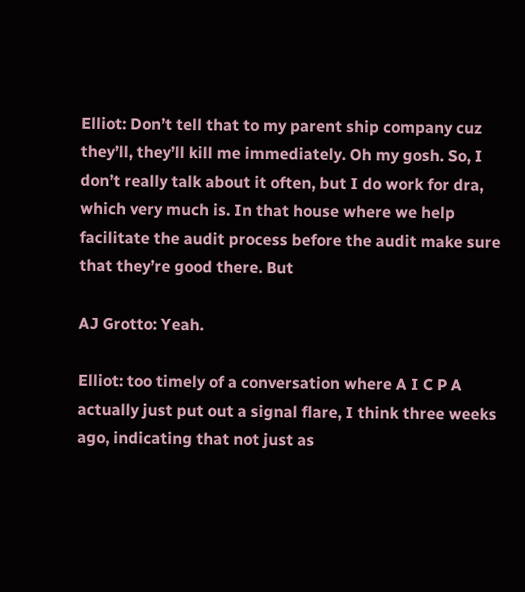Elliot: Don’t tell that to my parent ship company cuz they’ll, they’ll kill me immediately. Oh my gosh. So, I don’t really talk about it often, but I do work for dra, which very much is. In that house where we help facilitate the audit process before the audit make sure that they’re good there. But

AJ Grotto: Yeah.

Elliot: too timely of a conversation where A I C P A actually just put out a signal flare, I think three weeks ago, indicating that not just as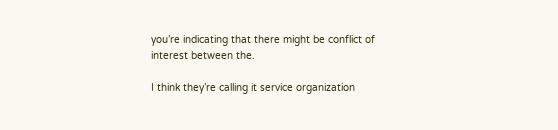you’re indicating that there might be conflict of interest between the.

I think they’re calling it service organization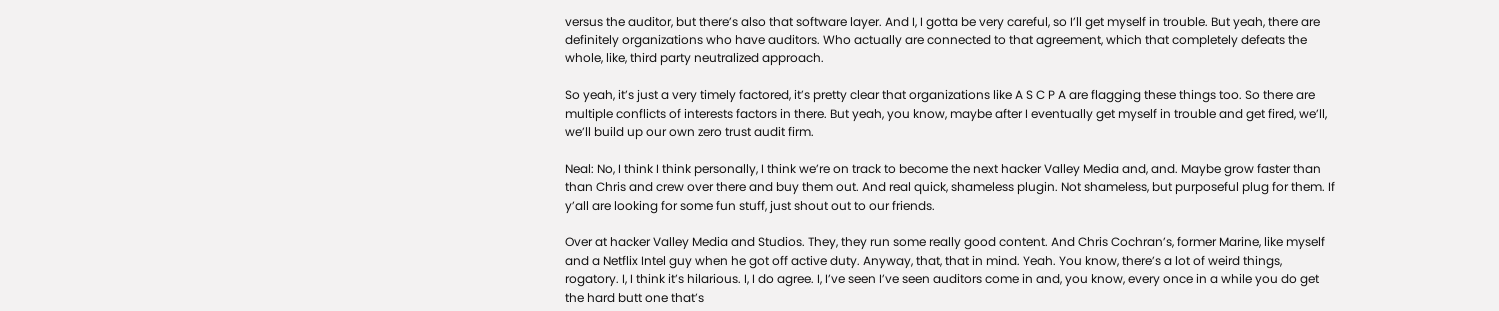versus the auditor, but there’s also that software layer. And I, I gotta be very careful, so I’ll get myself in trouble. But yeah, there are definitely organizations who have auditors. Who actually are connected to that agreement, which that completely defeats the whole, like, third party neutralized approach.

So yeah, it’s just a very timely factored, it’s pretty clear that organizations like A S C P A are flagging these things too. So there are multiple conflicts of interests factors in there. But yeah, you know, maybe after I eventually get myself in trouble and get fired, we’ll, we’ll build up our own zero trust audit firm.

Neal: No, I think I think personally, I think we’re on track to become the next hacker Valley Media and, and. Maybe grow faster than than Chris and crew over there and buy them out. And real quick, shameless plugin. Not shameless, but purposeful plug for them. If y’all are looking for some fun stuff, just shout out to our friends.

Over at hacker Valley Media and Studios. They, they run some really good content. And Chris Cochran’s, former Marine, like myself and a Netflix Intel guy when he got off active duty. Anyway, that, that in mind. Yeah. You know, there’s a lot of weird things, rogatory. I, I think it’s hilarious. I, I do agree. I, I’ve seen I’ve seen auditors come in and, you know, every once in a while you do get the hard butt one that’s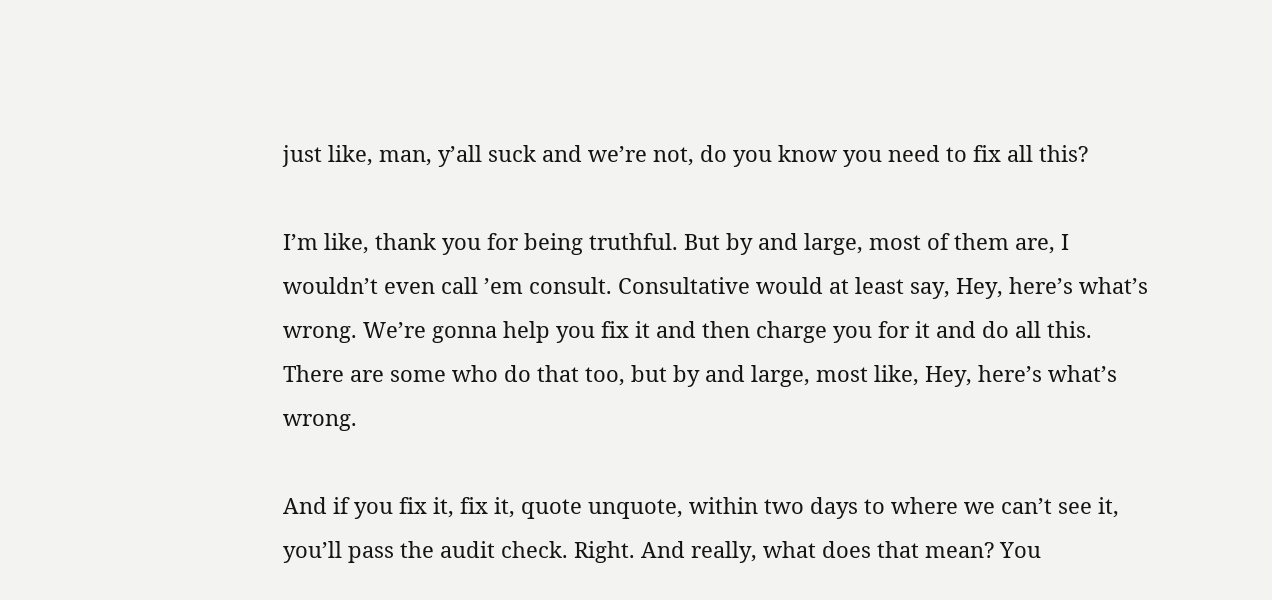just like, man, y’all suck and we’re not, do you know you need to fix all this?

I’m like, thank you for being truthful. But by and large, most of them are, I wouldn’t even call ’em consult. Consultative would at least say, Hey, here’s what’s wrong. We’re gonna help you fix it and then charge you for it and do all this. There are some who do that too, but by and large, most like, Hey, here’s what’s wrong.

And if you fix it, fix it, quote unquote, within two days to where we can’t see it, you’ll pass the audit check. Right. And really, what does that mean? You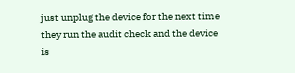just unplug the device for the next time they run the audit check and the device is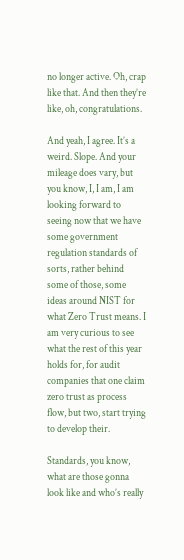no longer active. Oh, crap like that. And then they’re like, oh, congratulations.

And yeah, I agree. It’s a weird. Slope. And your mileage does vary, but you know, I, I am, I am looking forward to seeing now that we have some government regulation standards of sorts, rather behind some of those, some ideas around NIST for what Zero Trust means. I am very curious to see what the rest of this year holds for, for audit companies that one claim zero trust as process flow, but two, start trying to develop their.

Standards, you know, what are those gonna look like and who’s really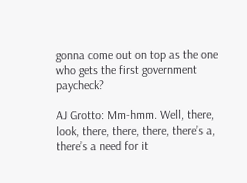gonna come out on top as the one who gets the first government paycheck?

AJ Grotto: Mm-hmm. Well, there, look, there, there, there, there’s a, there’s a need for it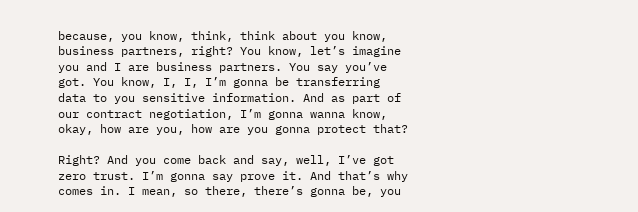because, you know, think, think about you know, business partners, right? You know, let’s imagine you and I are business partners. You say you’ve got. You know, I, I, I’m gonna be transferring data to you sensitive information. And as part of our contract negotiation, I’m gonna wanna know, okay, how are you, how are you gonna protect that?

Right? And you come back and say, well, I’ve got zero trust. I’m gonna say prove it. And that’s why comes in. I mean, so there, there’s gonna be, you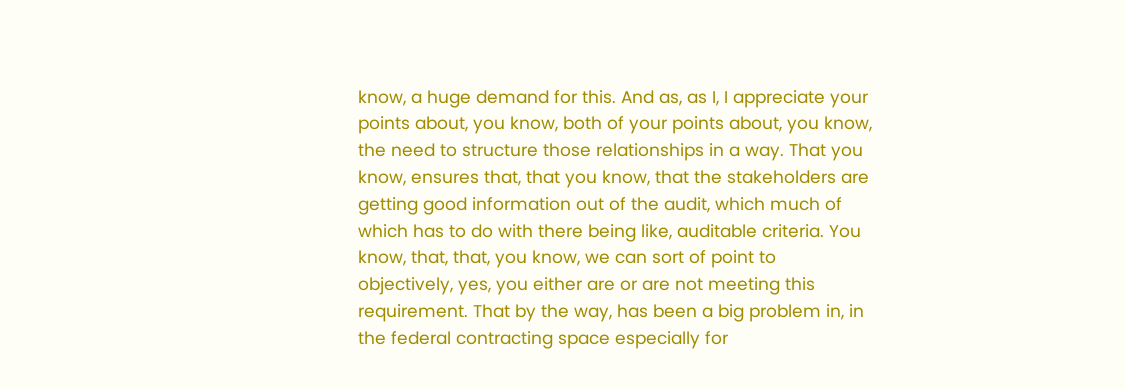know, a huge demand for this. And as, as I, I appreciate your points about, you know, both of your points about, you know, the need to structure those relationships in a way. That you know, ensures that, that you know, that the stakeholders are getting good information out of the audit, which much of which has to do with there being like, auditable criteria. You know, that, that, you know, we can sort of point to objectively, yes, you either are or are not meeting this requirement. That by the way, has been a big problem in, in the federal contracting space especially for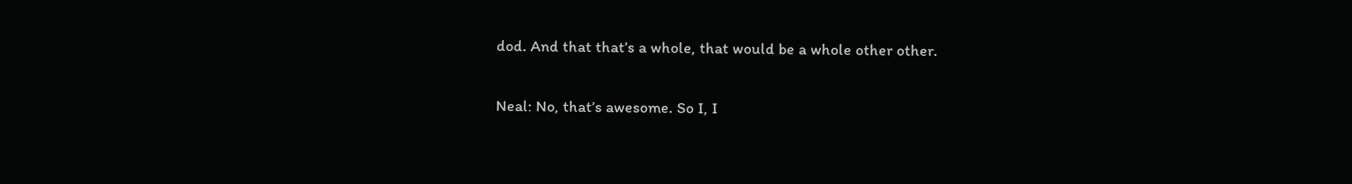dod. And that that’s a whole, that would be a whole other other.

Neal: No, that’s awesome. So I, I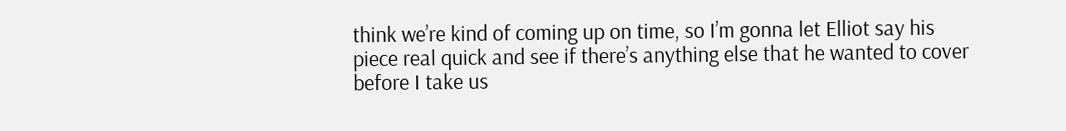think we’re kind of coming up on time, so I’m gonna let Elliot say his piece real quick and see if there’s anything else that he wanted to cover before I take us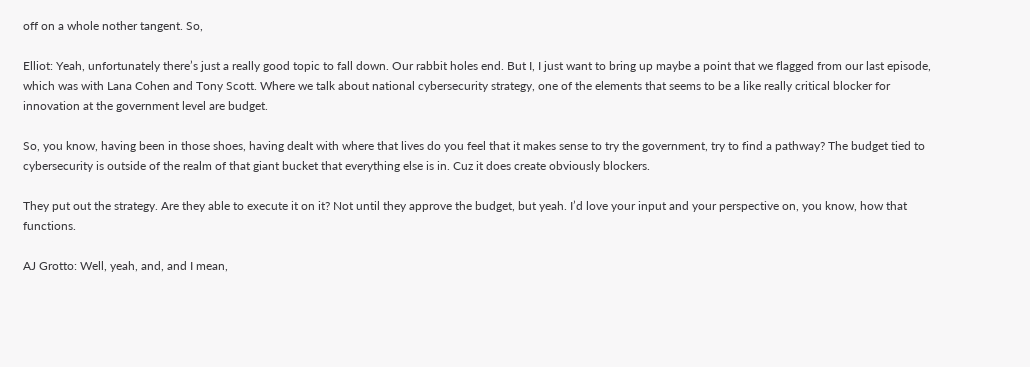off on a whole nother tangent. So,

Elliot: Yeah, unfortunately there’s just a really good topic to fall down. Our rabbit holes end. But I, I just want to bring up maybe a point that we flagged from our last episode, which was with Lana Cohen and Tony Scott. Where we talk about national cybersecurity strategy, one of the elements that seems to be a like really critical blocker for innovation at the government level are budget.

So, you know, having been in those shoes, having dealt with where that lives do you feel that it makes sense to try the government, try to find a pathway? The budget tied to cybersecurity is outside of the realm of that giant bucket that everything else is in. Cuz it does create obviously blockers.

They put out the strategy. Are they able to execute it on it? Not until they approve the budget, but yeah. I’d love your input and your perspective on, you know, how that functions.

AJ Grotto: Well, yeah, and, and I mean,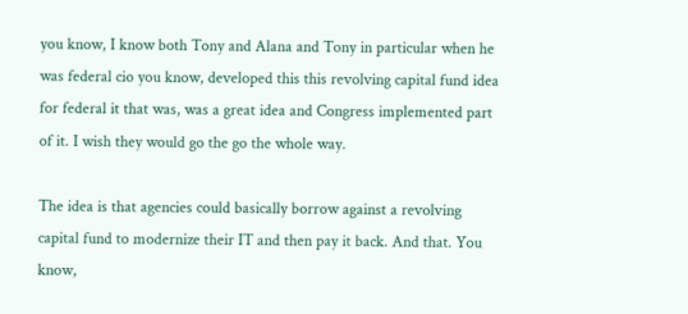you know, I know both Tony and Alana and Tony in particular when he was federal cio you know, developed this this revolving capital fund idea for federal it that was, was a great idea and Congress implemented part of it. I wish they would go the go the whole way.

The idea is that agencies could basically borrow against a revolving capital fund to modernize their IT and then pay it back. And that. You know,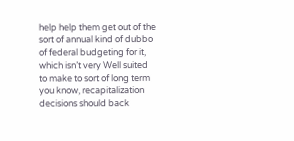help help them get out of the sort of annual kind of dubbo of federal budgeting for it, which isn’t very Well suited to make to sort of long term you know, recapitalization decisions should back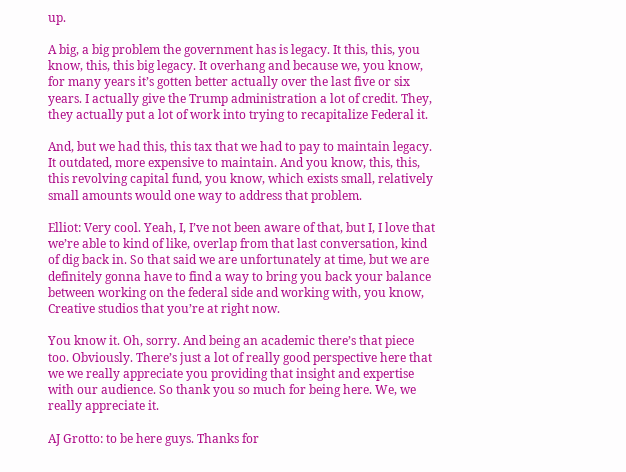up.

A big, a big problem the government has is legacy. It this, this, you know, this, this big legacy. It overhang and because we, you know, for many years it’s gotten better actually over the last five or six years. I actually give the Trump administration a lot of credit. They, they actually put a lot of work into trying to recapitalize Federal it.

And, but we had this, this tax that we had to pay to maintain legacy. It outdated, more expensive to maintain. And you know, this, this, this revolving capital fund, you know, which exists small, relatively small amounts would one way to address that problem.

Elliot: Very cool. Yeah, I, I’ve not been aware of that, but I, I love that we’re able to kind of like, overlap from that last conversation, kind of dig back in. So that said we are unfortunately at time, but we are definitely gonna have to find a way to bring you back your balance between working on the federal side and working with, you know, Creative studios that you’re at right now.

You know it. Oh, sorry. And being an academic there’s that piece too. Obviously. There’s just a lot of really good perspective here that we we really appreciate you providing that insight and expertise with our audience. So thank you so much for being here. We, we really appreciate it.

AJ Grotto: to be here guys. Thanks for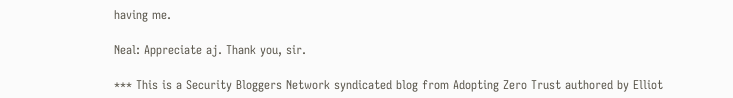having me.

Neal: Appreciate aj. Thank you, sir.

*** This is a Security Bloggers Network syndicated blog from Adopting Zero Trust authored by Elliot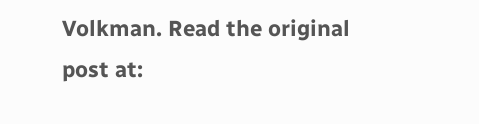Volkman. Read the original post at: